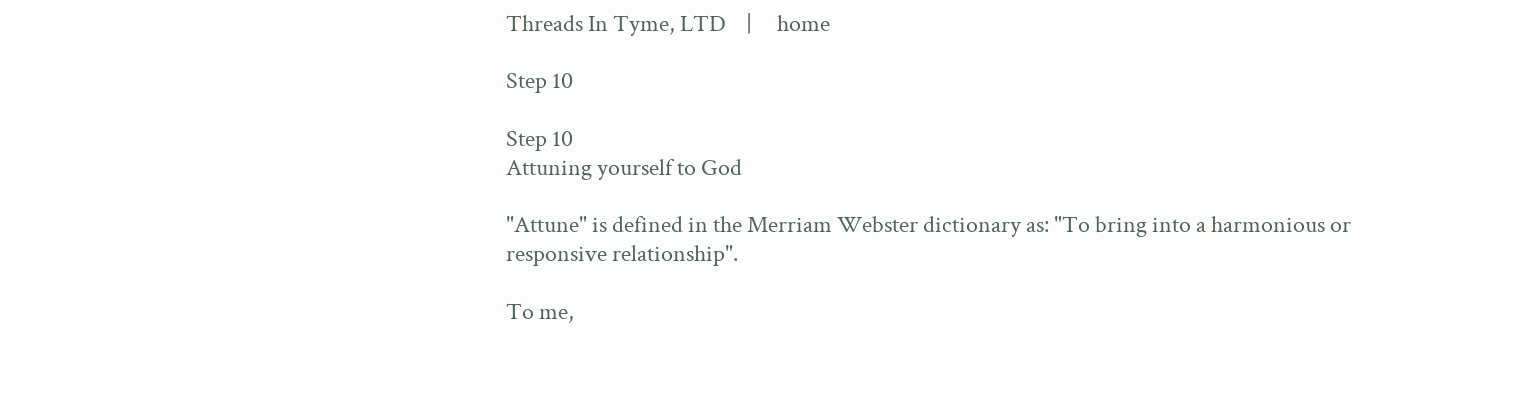Threads In Tyme, LTD    |     home

Step 10

Step 10
Attuning yourself to God

"Attune" is defined in the Merriam Webster dictionary as: "To bring into a harmonious or responsive relationship".

To me,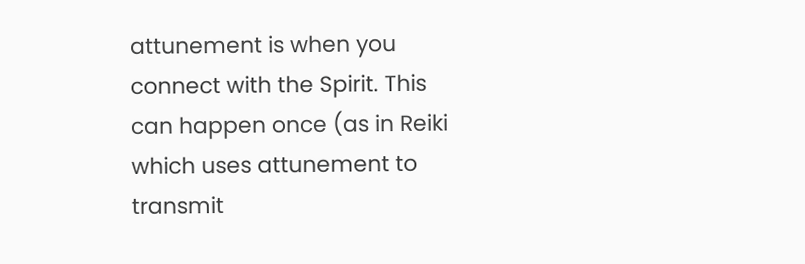attunement is when you connect with the Spirit. This can happen once (as in Reiki which uses attunement to transmit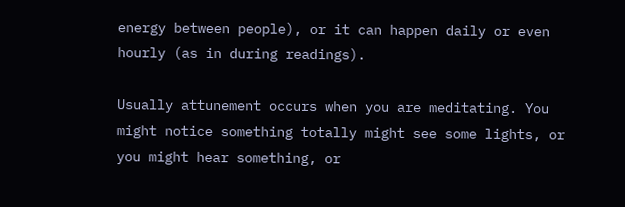energy between people), or it can happen daily or even hourly (as in during readings).

Usually attunement occurs when you are meditating. You might notice something totally might see some lights, or you might hear something, or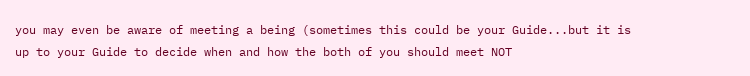you may even be aware of meeting a being (sometimes this could be your Guide...but it is up to your Guide to decide when and how the both of you should meet NOT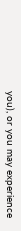you), or you may experience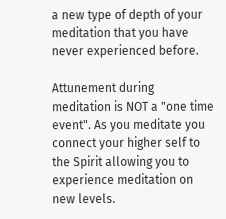a new type of depth of your meditation that you have never experienced before.

Attunement during meditation is NOT a "one time event". As you meditate you connect your higher self to the Spirit allowing you to experience meditation on new levels.